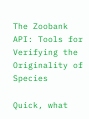The Zoobank API: Tools for Verifying the Originality of Species

Quick, what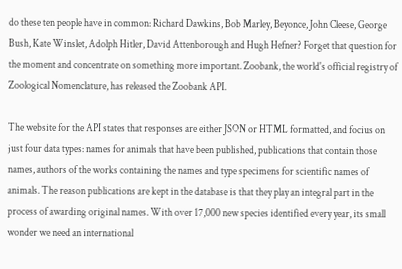do these ten people have in common: Richard Dawkins, Bob Marley, Beyonce, John Cleese, George Bush, Kate Winslet, Adolph Hitler, David Attenborough and Hugh Hefner? Forget that question for the moment and concentrate on something more important. Zoobank, the world's official registry of Zoological Nomenclature, has released the Zoobank API.

The website for the API states that responses are either JSON or HTML formatted, and focius on just four data types: names for animals that have been published, publications that contain those names, authors of the works containing the names and type specimens for scientific names of animals. The reason publications are kept in the database is that they play an integral part in the process of awarding original names. With over 17,000 new species identified every year, its small wonder we need an international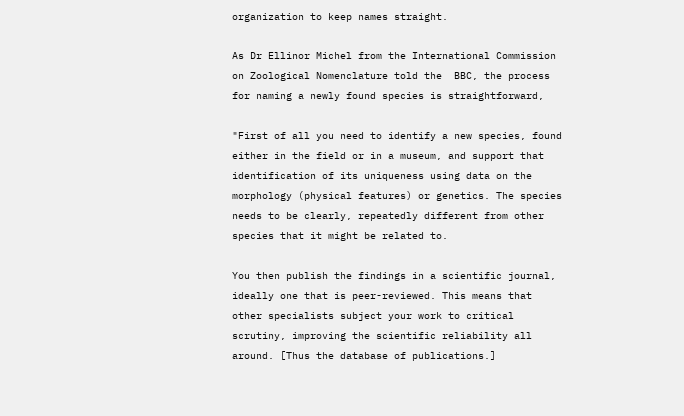organization to keep names straight.

As Dr Ellinor Michel from the International Commission on Zoological Nomenclature told the  BBC, the process for naming a newly found species is straightforward,

"First of all you need to identify a new species, found either in the field or in a museum, and support that identification of its uniqueness using data on the morphology (physical features) or genetics. The species needs to be clearly, repeatedly different from other species that it might be related to.

You then publish the findings in a scientific journal, ideally one that is peer-reviewed. This means that other specialists subject your work to critical scrutiny, improving the scientific reliability all around. [Thus the database of publications.]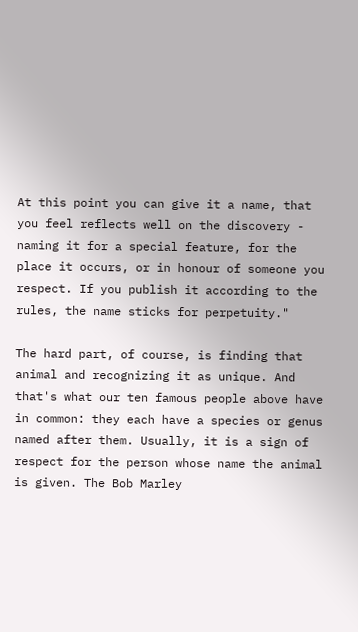At this point you can give it a name, that you feel reflects well on the discovery - naming it for a special feature, for the place it occurs, or in honour of someone you respect. If you publish it according to the rules, the name sticks for perpetuity."

The hard part, of course, is finding that animal and recognizing it as unique. And that's what our ten famous people above have in common: they each have a species or genus named after them. Usually, it is a sign of respect for the person whose name the animal is given. The Bob Marley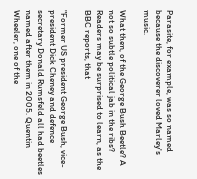Parasite, for example, was so named because the discoverer loved Marley's music.

What then, of the George Bush Beetle? A not so subtle political jab in the ribs? Readers may be surprised to learn, as the BBC reports, that

"Former US president George Bush, vice-president Dick Cheney and defence secretary Donald Rumsfeld all had beetles named after them in 2005. Quentin Wheeler, one of the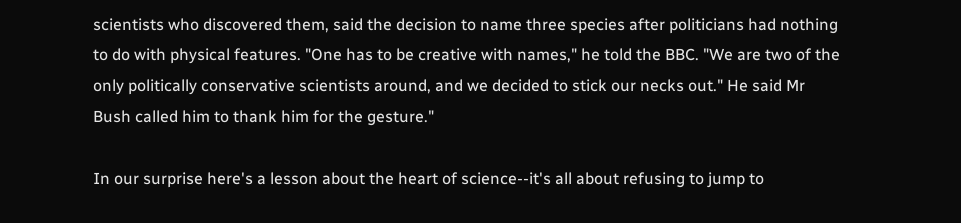scientists who discovered them, said the decision to name three species after politicians had nothing to do with physical features. "One has to be creative with names," he told the BBC. "We are two of the only politically conservative scientists around, and we decided to stick our necks out." He said Mr Bush called him to thank him for the gesture."

In our surprise here's a lesson about the heart of science--it's all about refusing to jump to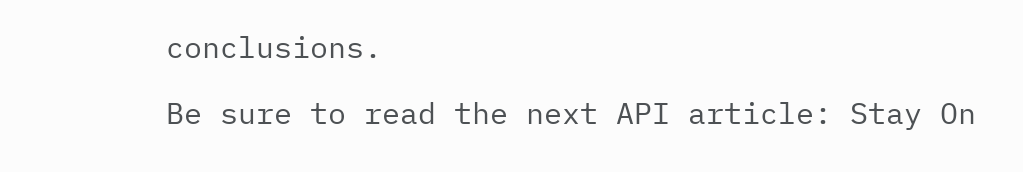conclusions.

Be sure to read the next API article: Stay On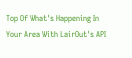Top Of What's Happening In Your Area With LairOut's API